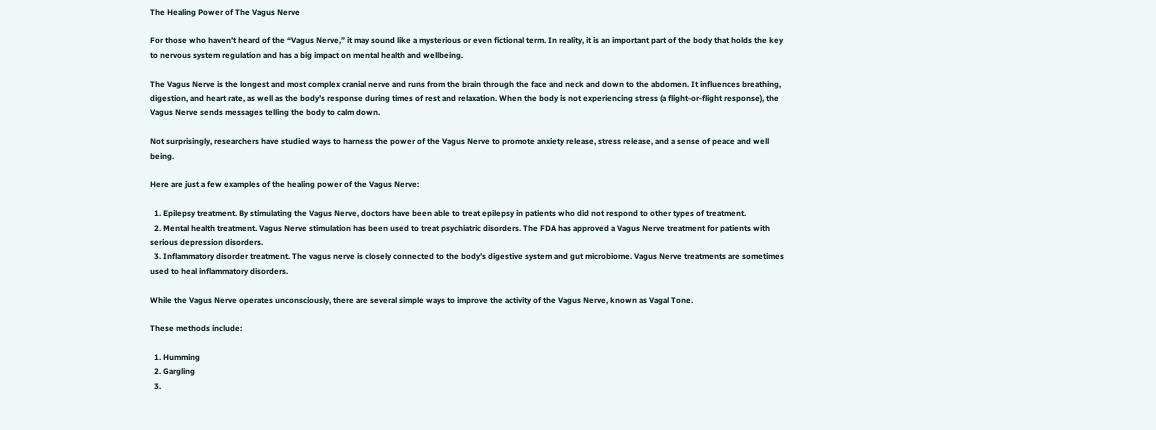The Healing Power of The Vagus Nerve

For those who haven’t heard of the “Vagus Nerve,” it may sound like a mysterious or even fictional term. In reality, it is an important part of the body that holds the key to nervous system regulation and has a big impact on mental health and wellbeing.

The Vagus Nerve is the longest and most complex cranial nerve and runs from the brain through the face and neck and down to the abdomen. It influences breathing, digestion, and heart rate, as well as the body’s response during times of rest and relaxation. When the body is not experiencing stress (a flight-or-flight response), the Vagus Nerve sends messages telling the body to calm down.

Not surprisingly, researchers have studied ways to harness the power of the Vagus Nerve to promote anxiety release, stress release, and a sense of peace and well being.

Here are just a few examples of the healing power of the Vagus Nerve:

  1. Epilepsy treatment. By stimulating the Vagus Nerve, doctors have been able to treat epilepsy in patients who did not respond to other types of treatment.
  2. Mental health treatment. Vagus Nerve stimulation has been used to treat psychiatric disorders. The FDA has approved a Vagus Nerve treatment for patients with serious depression disorders.
  3. Inflammatory disorder treatment. The vagus nerve is closely connected to the body’s digestive system and gut microbiome. Vagus Nerve treatments are sometimes used to heal inflammatory disorders.

While the Vagus Nerve operates unconsciously, there are several simple ways to improve the activity of the Vagus Nerve, known as Vagal Tone.

These methods include:

  1. Humming
  2. Gargling
  3.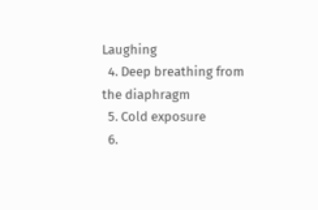Laughing
  4. Deep breathing from the diaphragm
  5. Cold exposure
  6.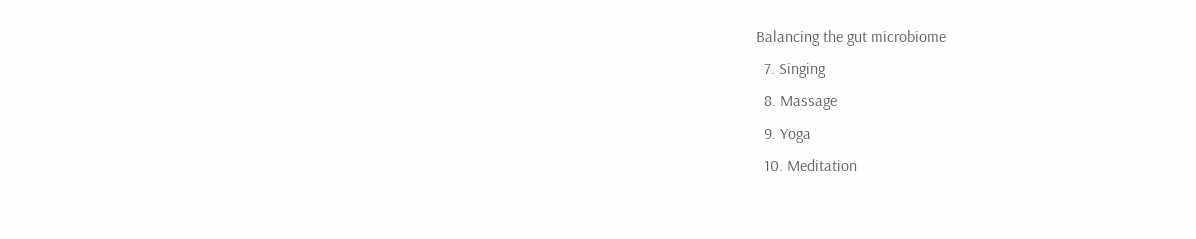Balancing the gut microbiome
  7. Singing
  8. Massage
  9. Yoga
  10. Meditation